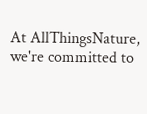At AllThingsNature, we're committed to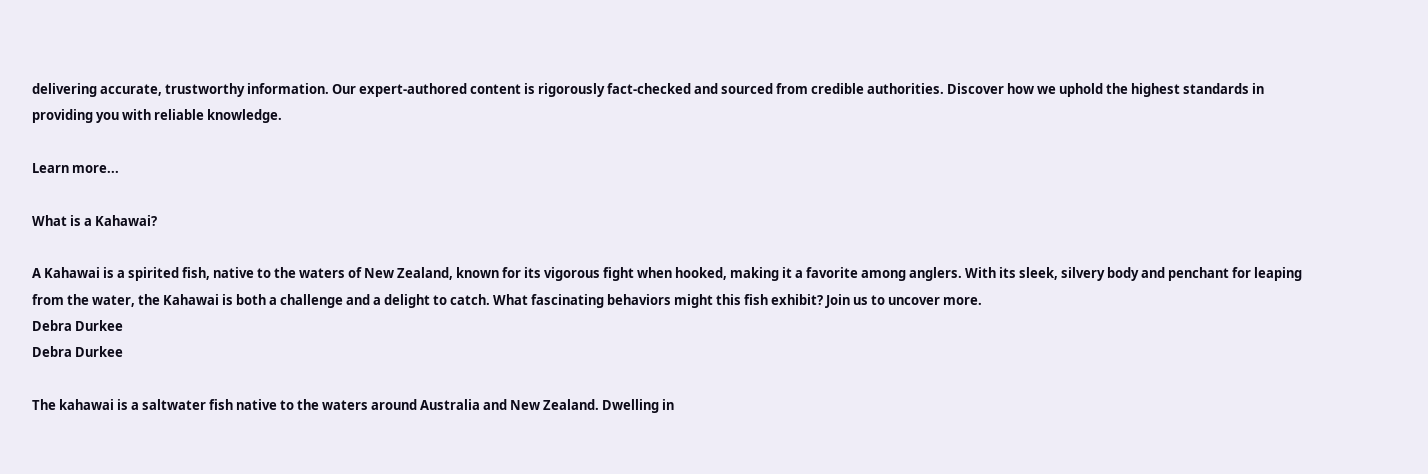delivering accurate, trustworthy information. Our expert-authored content is rigorously fact-checked and sourced from credible authorities. Discover how we uphold the highest standards in providing you with reliable knowledge.

Learn more...

What is a Kahawai?

A Kahawai is a spirited fish, native to the waters of New Zealand, known for its vigorous fight when hooked, making it a favorite among anglers. With its sleek, silvery body and penchant for leaping from the water, the Kahawai is both a challenge and a delight to catch. What fascinating behaviors might this fish exhibit? Join us to uncover more.
Debra Durkee
Debra Durkee

The kahawai is a saltwater fish native to the waters around Australia and New Zealand. Dwelling in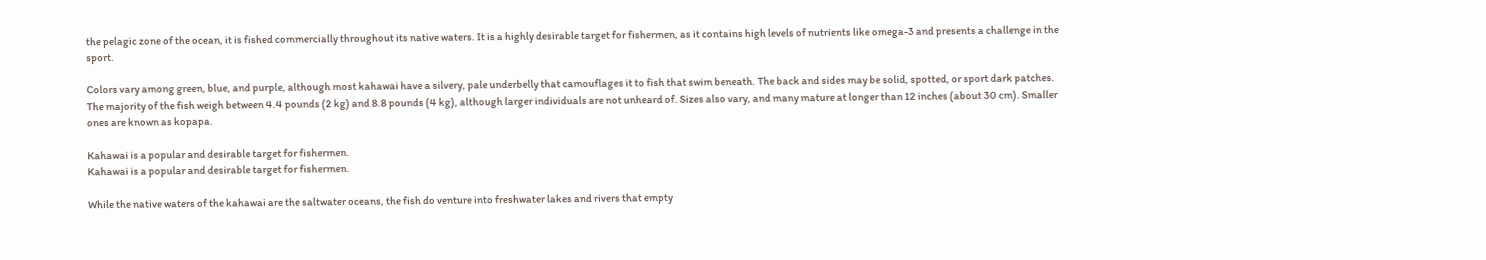the pelagic zone of the ocean, it is fished commercially throughout its native waters. It is a highly desirable target for fishermen, as it contains high levels of nutrients like omega-3 and presents a challenge in the sport.

Colors vary among green, blue, and purple, although most kahawai have a silvery, pale underbelly that camouflages it to fish that swim beneath. The back and sides may be solid, spotted, or sport dark patches. The majority of the fish weigh between 4.4 pounds (2 kg) and 8.8 pounds (4 kg), although larger individuals are not unheard of. Sizes also vary, and many mature at longer than 12 inches (about 30 cm). Smaller ones are known as kopapa.

Kahawai is a popular and desirable target for fishermen.
Kahawai is a popular and desirable target for fishermen.

While the native waters of the kahawai are the saltwater oceans, the fish do venture into freshwater lakes and rivers that empty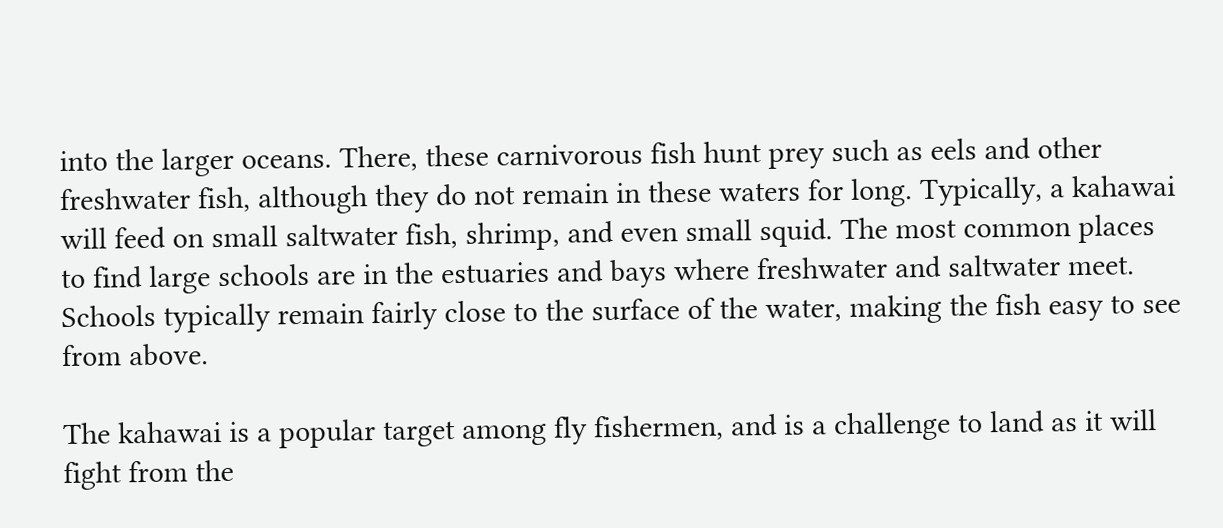into the larger oceans. There, these carnivorous fish hunt prey such as eels and other freshwater fish, although they do not remain in these waters for long. Typically, a kahawai will feed on small saltwater fish, shrimp, and even small squid. The most common places to find large schools are in the estuaries and bays where freshwater and saltwater meet. Schools typically remain fairly close to the surface of the water, making the fish easy to see from above.

The kahawai is a popular target among fly fishermen, and is a challenge to land as it will fight from the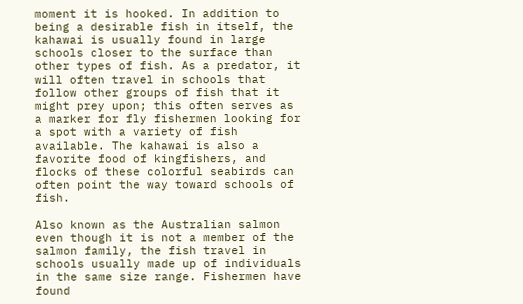moment it is hooked. In addition to being a desirable fish in itself, the kahawai is usually found in large schools closer to the surface than other types of fish. As a predator, it will often travel in schools that follow other groups of fish that it might prey upon; this often serves as a marker for fly fishermen looking for a spot with a variety of fish available. The kahawai is also a favorite food of kingfishers, and flocks of these colorful seabirds can often point the way toward schools of fish.

Also known as the Australian salmon even though it is not a member of the salmon family, the fish travel in schools usually made up of individuals in the same size range. Fishermen have found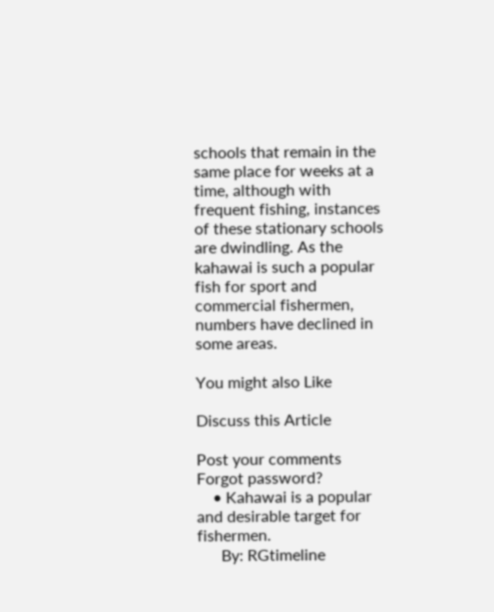schools that remain in the same place for weeks at a time, although with frequent fishing, instances of these stationary schools are dwindling. As the kahawai is such a popular fish for sport and commercial fishermen, numbers have declined in some areas.

You might also Like

Discuss this Article

Post your comments
Forgot password?
    • Kahawai is a popular and desirable target for fishermen.
      By: RGtimeline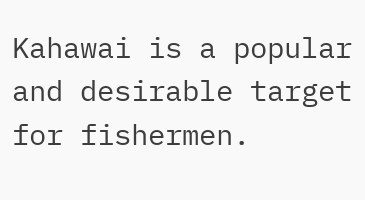Kahawai is a popular and desirable target for fishermen.